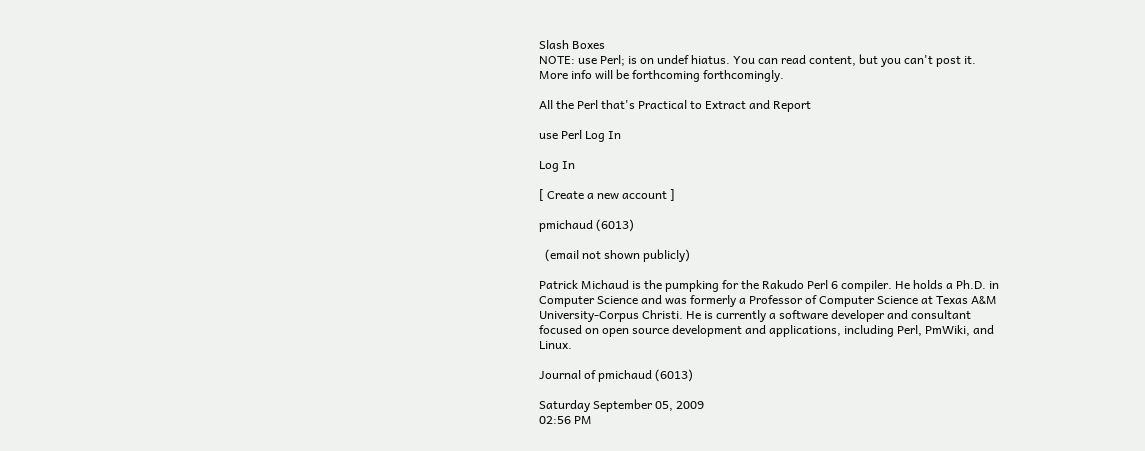Slash Boxes
NOTE: use Perl; is on undef hiatus. You can read content, but you can't post it. More info will be forthcoming forthcomingly.

All the Perl that's Practical to Extract and Report

use Perl Log In

Log In

[ Create a new account ]

pmichaud (6013)

  (email not shown publicly)

Patrick Michaud is the pumpking for the Rakudo Perl 6 compiler. He holds a Ph.D. in Computer Science and was formerly a Professor of Computer Science at Texas A&M University-Corpus Christi. He is currently a software developer and consultant focused on open source development and applications, including Perl, PmWiki, and Linux.

Journal of pmichaud (6013)

Saturday September 05, 2009
02:56 PM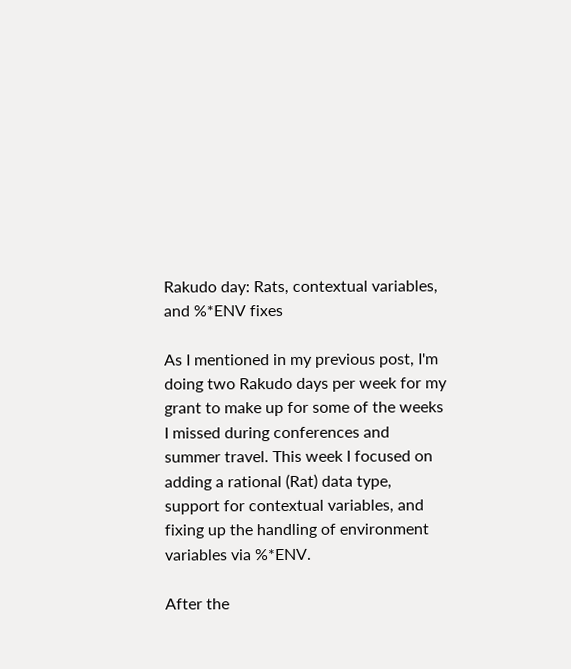Rakudo day: Rats, contextual variables, and %*ENV fixes

As I mentioned in my previous post, I'm doing two Rakudo days per week for my grant to make up for some of the weeks I missed during conferences and summer travel. This week I focused on adding a rational (Rat) data type, support for contextual variables, and fixing up the handling of environment variables via %*ENV.

After the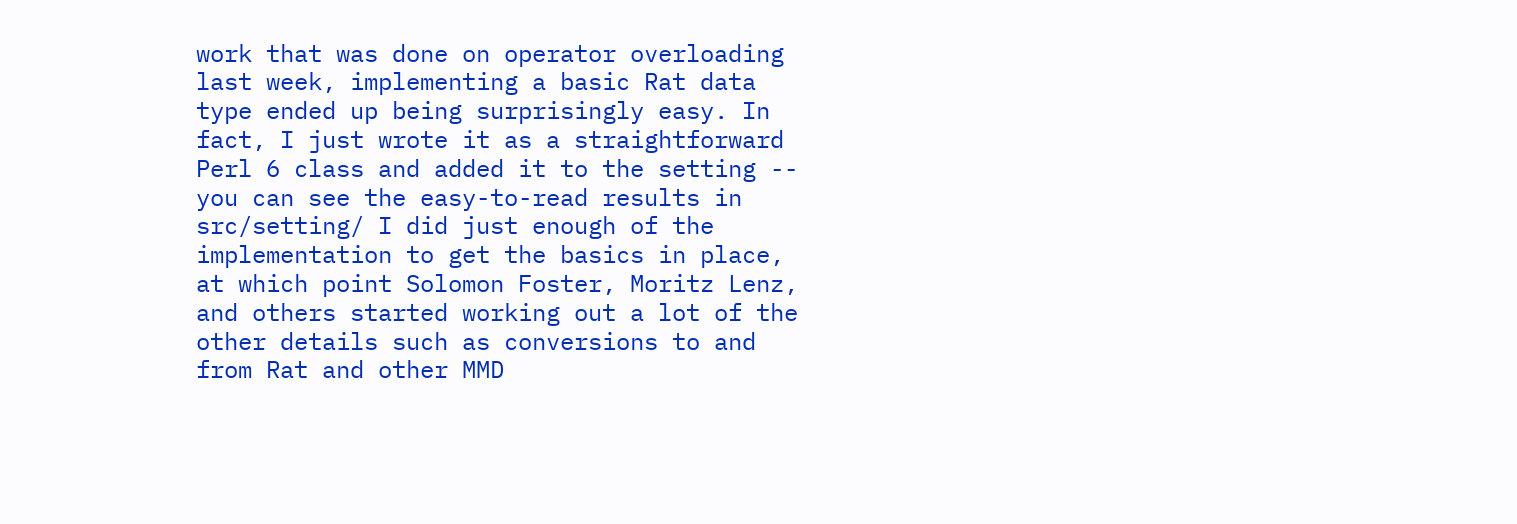work that was done on operator overloading last week, implementing a basic Rat data type ended up being surprisingly easy. In fact, I just wrote it as a straightforward Perl 6 class and added it to the setting -- you can see the easy-to-read results in src/setting/ I did just enough of the implementation to get the basics in place, at which point Solomon Foster, Moritz Lenz, and others started working out a lot of the other details such as conversions to and from Rat and other MMD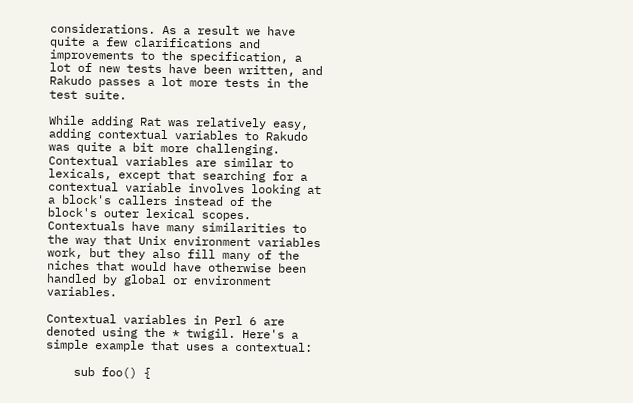considerations. As a result we have quite a few clarifications and improvements to the specification, a lot of new tests have been written, and Rakudo passes a lot more tests in the test suite.

While adding Rat was relatively easy, adding contextual variables to Rakudo was quite a bit more challenging. Contextual variables are similar to lexicals, except that searching for a contextual variable involves looking at a block's callers instead of the block's outer lexical scopes. Contextuals have many similarities to the way that Unix environment variables work, but they also fill many of the niches that would have otherwise been handled by global or environment variables.

Contextual variables in Perl 6 are denoted using the * twigil. Here's a simple example that uses a contextual:

    sub foo() {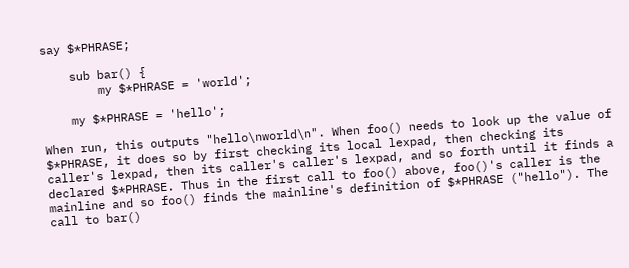say $*PHRASE;

    sub bar() {
        my $*PHRASE = 'world';

    my $*PHRASE = 'hello';

When run, this outputs "hello\nworld\n". When foo() needs to look up the value of $*PHRASE, it does so by first checking its local lexpad, then checking its caller's lexpad, then its caller's caller's lexpad, and so forth until it finds a declared $*PHRASE. Thus in the first call to foo() above, foo()'s caller is the mainline and so foo() finds the mainline's definition of $*PHRASE ("hello"). The call to bar()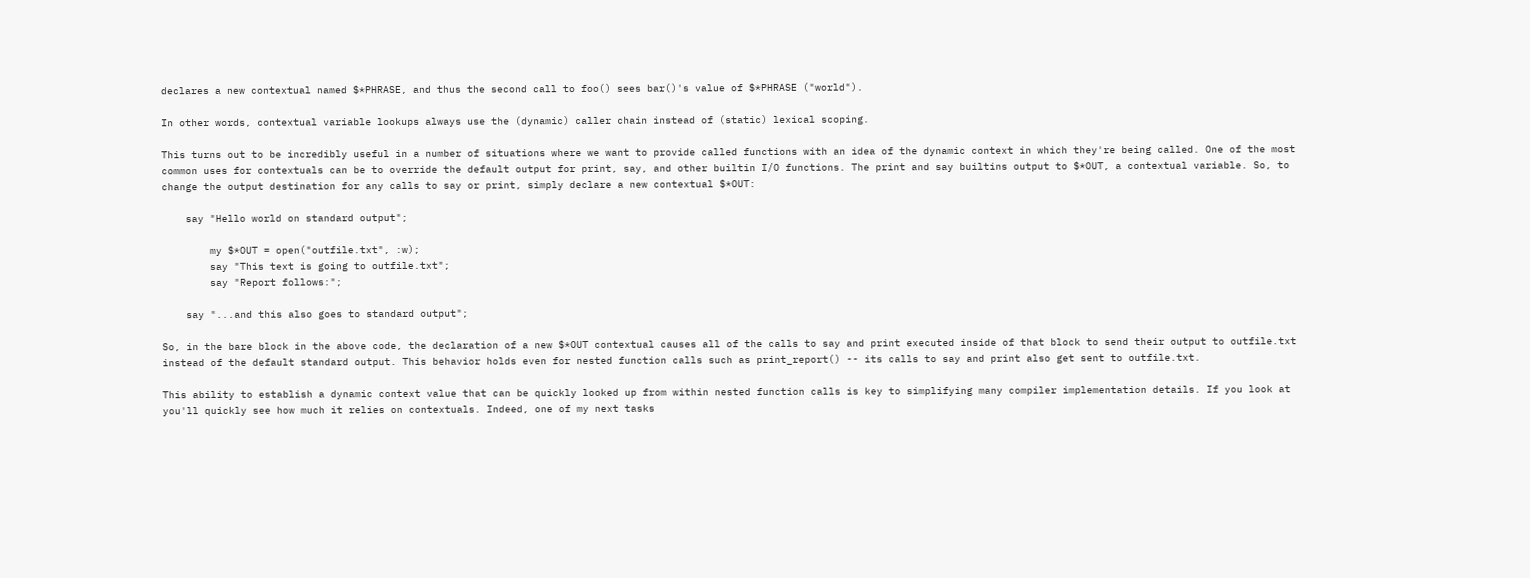declares a new contextual named $*PHRASE, and thus the second call to foo() sees bar()'s value of $*PHRASE ("world").

In other words, contextual variable lookups always use the (dynamic) caller chain instead of (static) lexical scoping.

This turns out to be incredibly useful in a number of situations where we want to provide called functions with an idea of the dynamic context in which they're being called. One of the most common uses for contextuals can be to override the default output for print, say, and other builtin I/O functions. The print and say builtins output to $*OUT, a contextual variable. So, to change the output destination for any calls to say or print, simply declare a new contextual $*OUT:

    say "Hello world on standard output";

        my $*OUT = open("outfile.txt", :w);
        say "This text is going to outfile.txt";
        say "Report follows:";

    say "...and this also goes to standard output";

So, in the bare block in the above code, the declaration of a new $*OUT contextual causes all of the calls to say and print executed inside of that block to send their output to outfile.txt instead of the default standard output. This behavior holds even for nested function calls such as print_report() -- its calls to say and print also get sent to outfile.txt.

This ability to establish a dynamic context value that can be quickly looked up from within nested function calls is key to simplifying many compiler implementation details. If you look at you'll quickly see how much it relies on contextuals. Indeed, one of my next tasks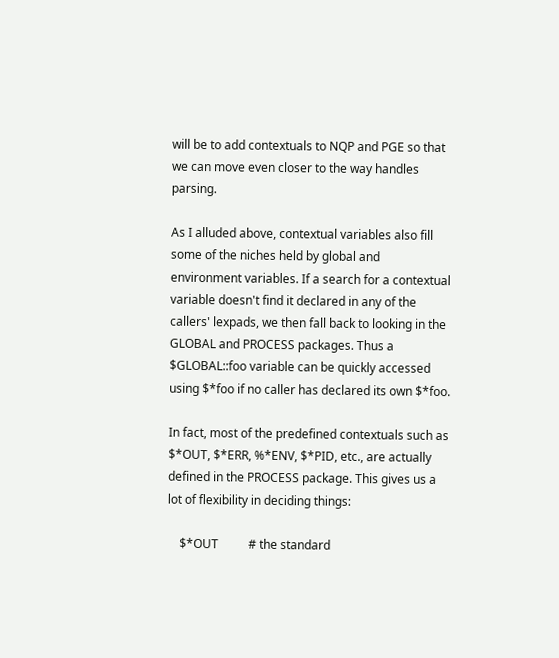will be to add contextuals to NQP and PGE so that we can move even closer to the way handles parsing.

As I alluded above, contextual variables also fill some of the niches held by global and environment variables. If a search for a contextual variable doesn't find it declared in any of the callers' lexpads, we then fall back to looking in the GLOBAL and PROCESS packages. Thus a $GLOBAL::foo variable can be quickly accessed using $*foo if no caller has declared its own $*foo.

In fact, most of the predefined contextuals such as $*OUT, $*ERR, %*ENV, $*PID, etc., are actually defined in the PROCESS package. This gives us a lot of flexibility in deciding things:

    $*OUT          # the standard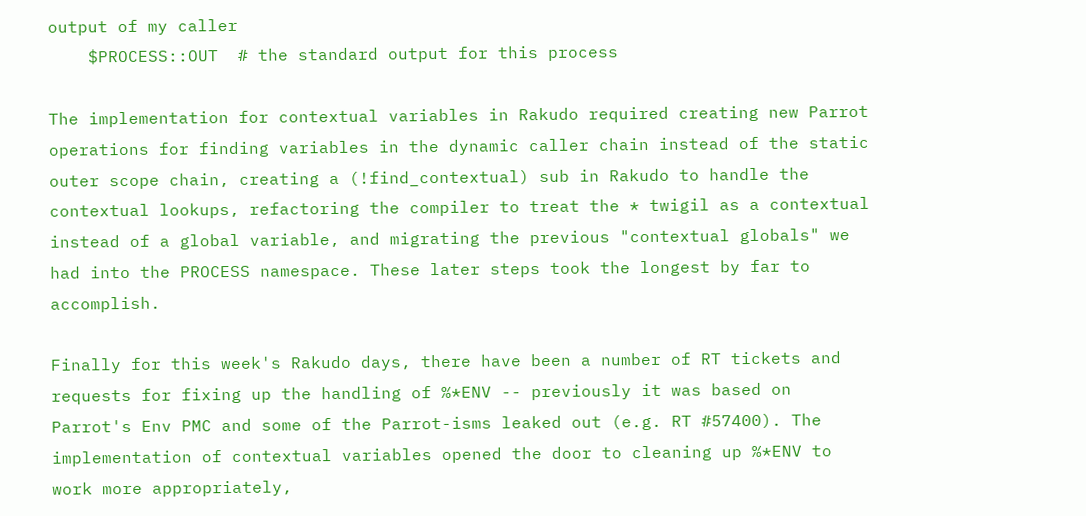output of my caller
    $PROCESS::OUT  # the standard output for this process

The implementation for contextual variables in Rakudo required creating new Parrot operations for finding variables in the dynamic caller chain instead of the static outer scope chain, creating a (!find_contextual) sub in Rakudo to handle the contextual lookups, refactoring the compiler to treat the * twigil as a contextual instead of a global variable, and migrating the previous "contextual globals" we had into the PROCESS namespace. These later steps took the longest by far to accomplish.

Finally for this week's Rakudo days, there have been a number of RT tickets and requests for fixing up the handling of %*ENV -- previously it was based on Parrot's Env PMC and some of the Parrot-isms leaked out (e.g. RT #57400). The implementation of contextual variables opened the door to cleaning up %*ENV to work more appropriately,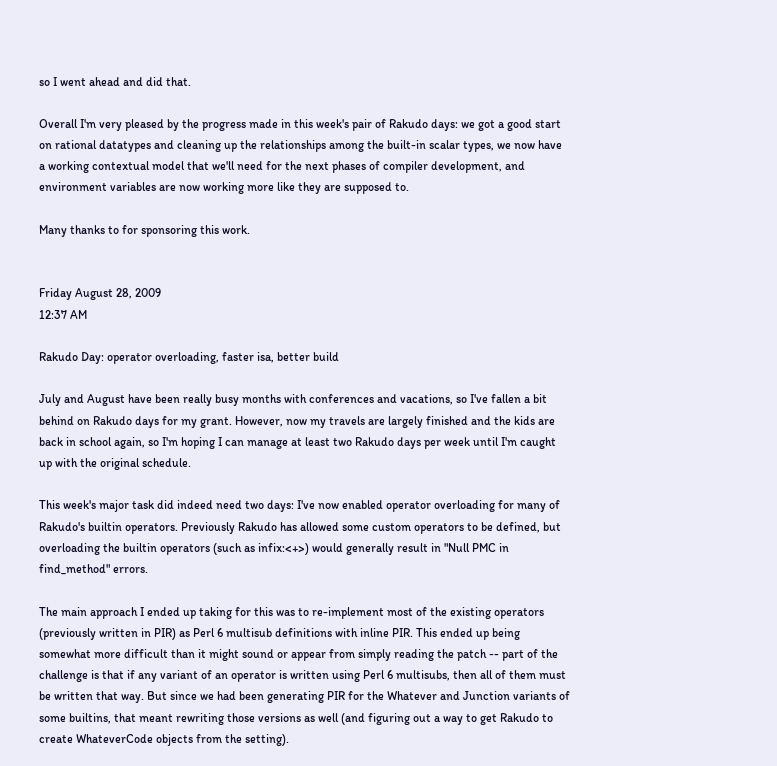so I went ahead and did that.

Overall I'm very pleased by the progress made in this week's pair of Rakudo days: we got a good start on rational datatypes and cleaning up the relationships among the built-in scalar types, we now have a working contextual model that we'll need for the next phases of compiler development, and environment variables are now working more like they are supposed to.

Many thanks to for sponsoring this work.


Friday August 28, 2009
12:37 AM

Rakudo Day: operator overloading, faster isa, better build

July and August have been really busy months with conferences and vacations, so I've fallen a bit behind on Rakudo days for my grant. However, now my travels are largely finished and the kids are back in school again, so I'm hoping I can manage at least two Rakudo days per week until I'm caught up with the original schedule.

This week's major task did indeed need two days: I've now enabled operator overloading for many of Rakudo's builtin operators. Previously Rakudo has allowed some custom operators to be defined, but overloading the builtin operators (such as infix:<+>) would generally result in "Null PMC in find_method" errors.

The main approach I ended up taking for this was to re-implement most of the existing operators (previously written in PIR) as Perl 6 multisub definitions with inline PIR. This ended up being somewhat more difficult than it might sound or appear from simply reading the patch -- part of the challenge is that if any variant of an operator is written using Perl 6 multisubs, then all of them must be written that way. But since we had been generating PIR for the Whatever and Junction variants of some builtins, that meant rewriting those versions as well (and figuring out a way to get Rakudo to create WhateverCode objects from the setting).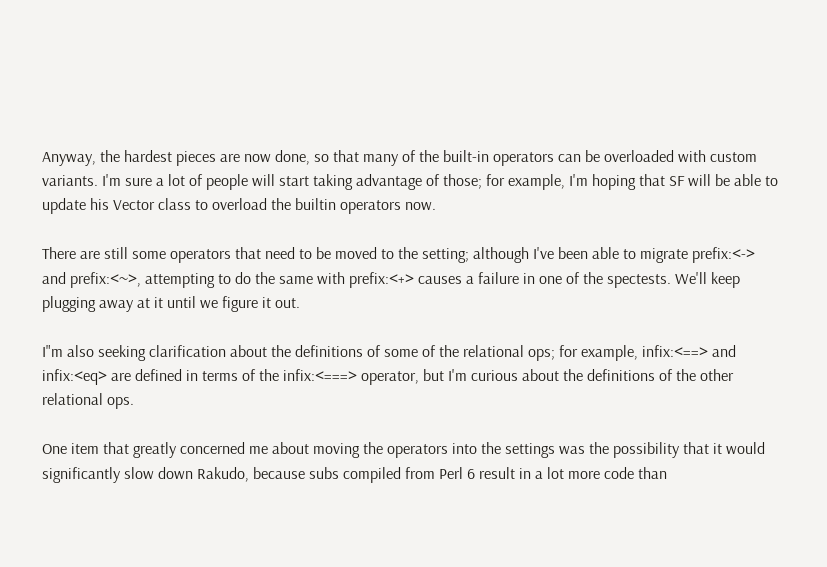Anyway, the hardest pieces are now done, so that many of the built-in operators can be overloaded with custom variants. I'm sure a lot of people will start taking advantage of those; for example, I'm hoping that SF will be able to update his Vector class to overload the builtin operators now.

There are still some operators that need to be moved to the setting; although I've been able to migrate prefix:<-> and prefix:<~>, attempting to do the same with prefix:<+> causes a failure in one of the spectests. We'll keep plugging away at it until we figure it out.

I"m also seeking clarification about the definitions of some of the relational ops; for example, infix:<==> and infix:<eq> are defined in terms of the infix:<===> operator, but I'm curious about the definitions of the other relational ops.

One item that greatly concerned me about moving the operators into the settings was the possibility that it would significantly slow down Rakudo, because subs compiled from Perl 6 result in a lot more code than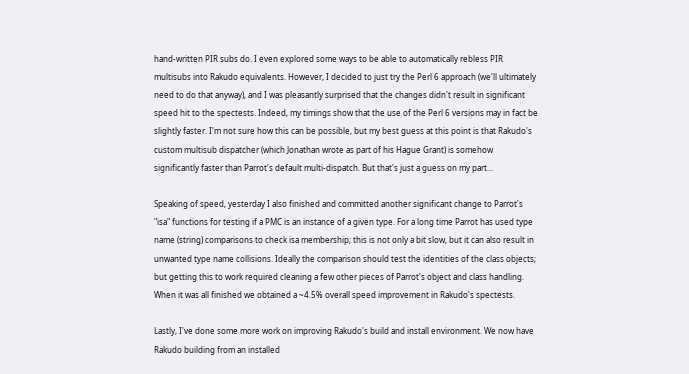hand-written PIR subs do. I even explored some ways to be able to automatically rebless PIR multisubs into Rakudo equivalents. However, I decided to just try the Perl 6 approach (we'll ultimately need to do that anyway), and I was pleasantly surprised that the changes didn't result in significant speed hit to the spectests. Indeed, my timings show that the use of the Perl 6 versions may in fact be slightly faster. I'm not sure how this can be possible, but my best guess at this point is that Rakudo's custom multisub dispatcher (which Jonathan wrote as part of his Hague Grant) is somehow significantly faster than Parrot's default multi-dispatch. But that's just a guess on my part...

Speaking of speed, yesterday I also finished and committed another significant change to Parrot's "isa" functions for testing if a PMC is an instance of a given type. For a long time Parrot has used type name (string) comparisons to check isa membership; this is not only a bit slow, but it can also result in unwanted type name collisions. Ideally the comparison should test the identities of the class objects; but getting this to work required cleaning a few other pieces of Parrot's object and class handling. When it was all finished we obtained a ~4.5% overall speed improvement in Rakudo's spectests.

Lastly, I've done some more work on improving Rakudo's build and install environment. We now have Rakudo building from an installed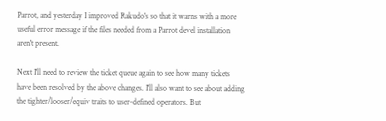Parrot, and yesterday I improved Rakudo's so that it warns with a more useful error message if the files needed from a Parrot devel installation aren't present.

Next I'll need to review the ticket queue again to see how many tickets have been resolved by the above changes. I'll also want to see about adding the tighter/looser/equiv traits to user-defined operators. But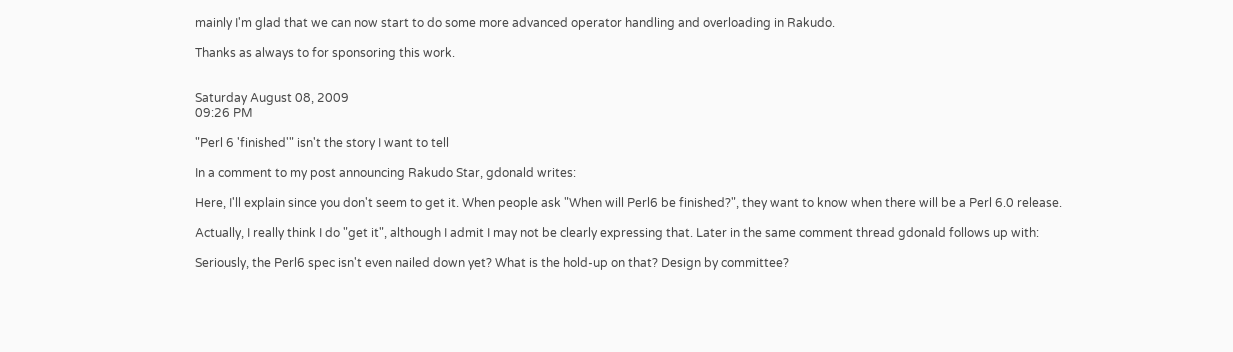mainly I'm glad that we can now start to do some more advanced operator handling and overloading in Rakudo.

Thanks as always to for sponsoring this work.


Saturday August 08, 2009
09:26 PM

"Perl 6 'finished'" isn't the story I want to tell

In a comment to my post announcing Rakudo Star, gdonald writes:

Here, I'll explain since you don't seem to get it. When people ask "When will Perl6 be finished?", they want to know when there will be a Perl 6.0 release.

Actually, I really think I do "get it", although I admit I may not be clearly expressing that. Later in the same comment thread gdonald follows up with:

Seriously, the Perl6 spec isn't even nailed down yet? What is the hold-up on that? Design by committee?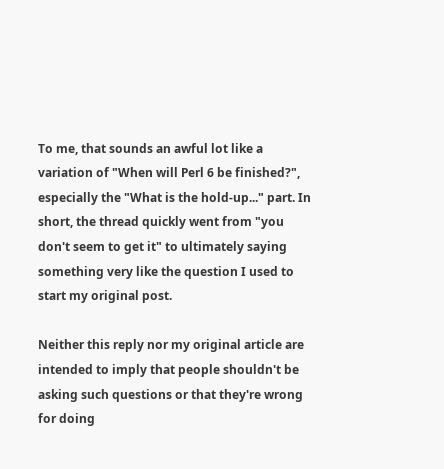To me, that sounds an awful lot like a variation of "When will Perl 6 be finished?", especially the "What is the hold-up..." part. In short, the thread quickly went from "you don't seem to get it" to ultimately saying something very like the question I used to start my original post.

Neither this reply nor my original article are intended to imply that people shouldn't be asking such questions or that they're wrong for doing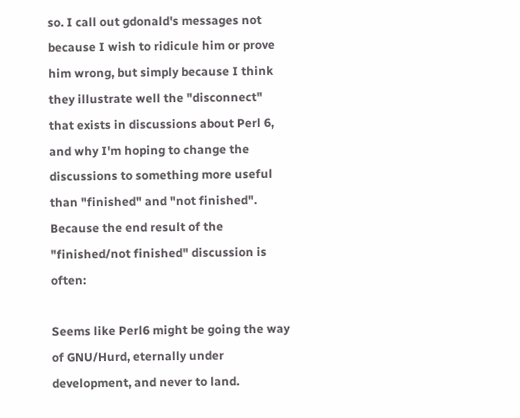so. I call out gdonald's messages not because I wish to ridicule him or prove him wrong, but simply because I think they illustrate well the "disconnect" that exists in discussions about Perl 6, and why I'm hoping to change the discussions to something more useful than "finished" and "not finished". Because the end result of the "finished/not finished" discussion is often:

Seems like Perl6 might be going the way of GNU/Hurd, eternally under development, and never to land.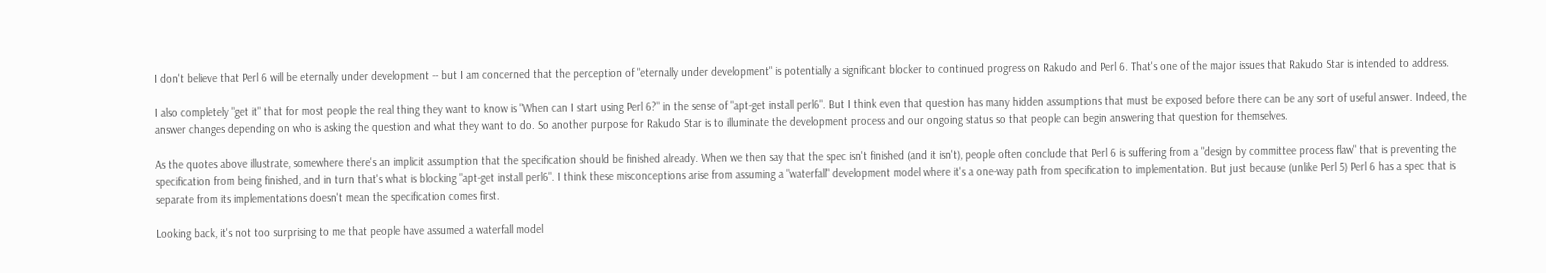I don't believe that Perl 6 will be eternally under development -- but I am concerned that the perception of "eternally under development" is potentially a significant blocker to continued progress on Rakudo and Perl 6. That's one of the major issues that Rakudo Star is intended to address.

I also completely "get it" that for most people the real thing they want to know is "When can I start using Perl 6?" in the sense of "apt-get install perl6". But I think even that question has many hidden assumptions that must be exposed before there can be any sort of useful answer. Indeed, the answer changes depending on who is asking the question and what they want to do. So another purpose for Rakudo Star is to illuminate the development process and our ongoing status so that people can begin answering that question for themselves.

As the quotes above illustrate, somewhere there's an implicit assumption that the specification should be finished already. When we then say that the spec isn't finished (and it isn't), people often conclude that Perl 6 is suffering from a "design by committee process flaw" that is preventing the specification from being finished, and in turn that's what is blocking "apt-get install perl6". I think these misconceptions arise from assuming a "waterfall" development model where it's a one-way path from specification to implementation. But just because (unlike Perl 5) Perl 6 has a spec that is separate from its implementations doesn't mean the specification comes first.

Looking back, it's not too surprising to me that people have assumed a waterfall model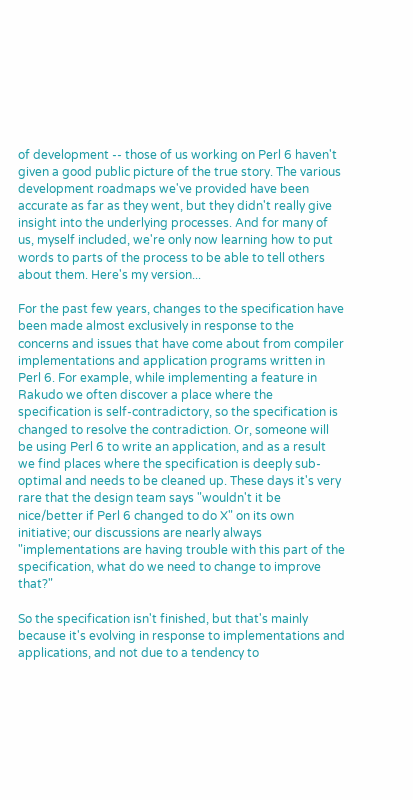of development -- those of us working on Perl 6 haven't given a good public picture of the true story. The various development roadmaps we've provided have been accurate as far as they went, but they didn't really give insight into the underlying processes. And for many of us, myself included, we're only now learning how to put words to parts of the process to be able to tell others about them. Here's my version...

For the past few years, changes to the specification have been made almost exclusively in response to the concerns and issues that have come about from compiler implementations and application programs written in Perl 6. For example, while implementing a feature in Rakudo we often discover a place where the specification is self-contradictory, so the specification is changed to resolve the contradiction. Or, someone will be using Perl 6 to write an application, and as a result we find places where the specification is deeply sub-optimal and needs to be cleaned up. These days it's very rare that the design team says "wouldn't it be nice/better if Perl 6 changed to do X" on its own initiative; our discussions are nearly always "implementations are having trouble with this part of the specification, what do we need to change to improve that?"

So the specification isn't finished, but that's mainly because it's evolving in response to implementations and applications, and not due to a tendency to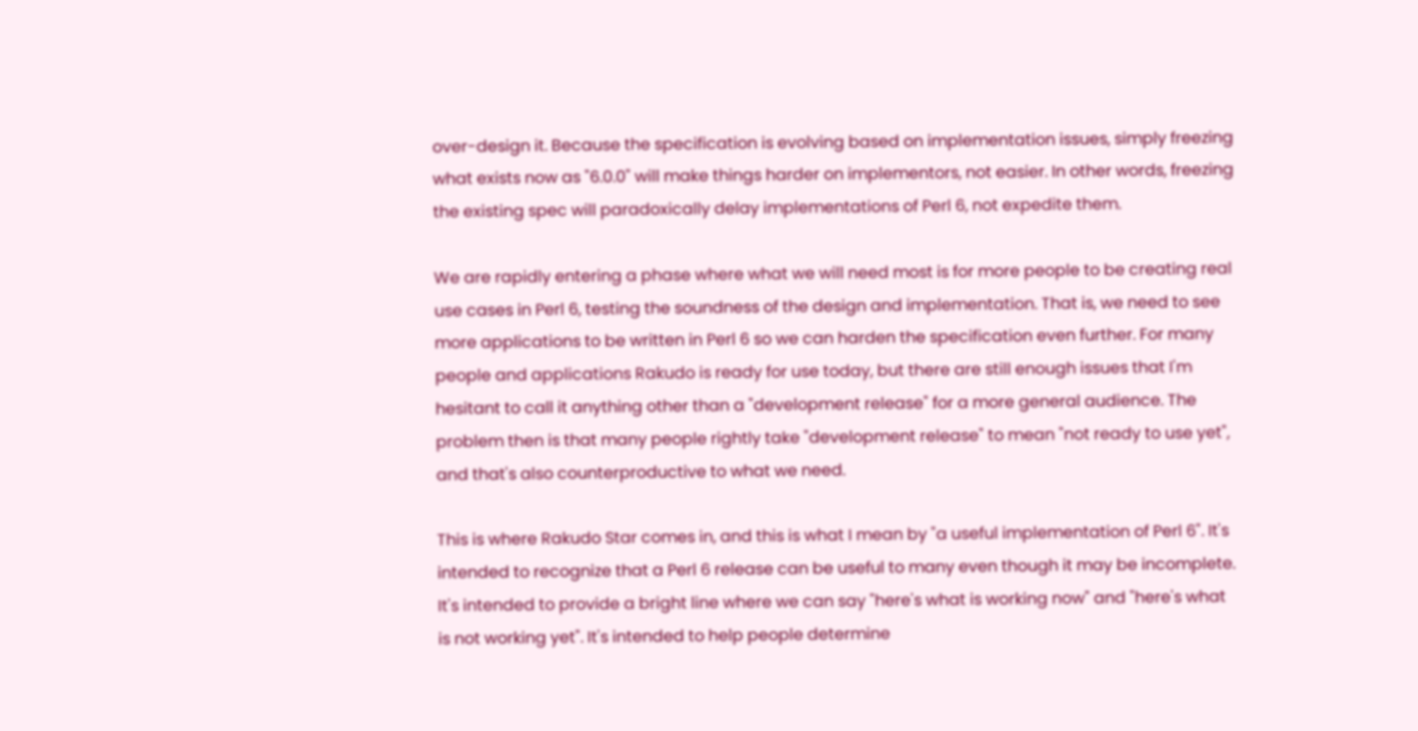over-design it. Because the specification is evolving based on implementation issues, simply freezing what exists now as "6.0.0" will make things harder on implementors, not easier. In other words, freezing the existing spec will paradoxically delay implementations of Perl 6, not expedite them.

We are rapidly entering a phase where what we will need most is for more people to be creating real use cases in Perl 6, testing the soundness of the design and implementation. That is, we need to see more applications to be written in Perl 6 so we can harden the specification even further. For many people and applications Rakudo is ready for use today, but there are still enough issues that I'm hesitant to call it anything other than a "development release" for a more general audience. The problem then is that many people rightly take "development release" to mean "not ready to use yet", and that's also counterproductive to what we need.

This is where Rakudo Star comes in, and this is what I mean by "a useful implementation of Perl 6". It's intended to recognize that a Perl 6 release can be useful to many even though it may be incomplete. It's intended to provide a bright line where we can say "here's what is working now" and "here's what is not working yet". It's intended to help people determine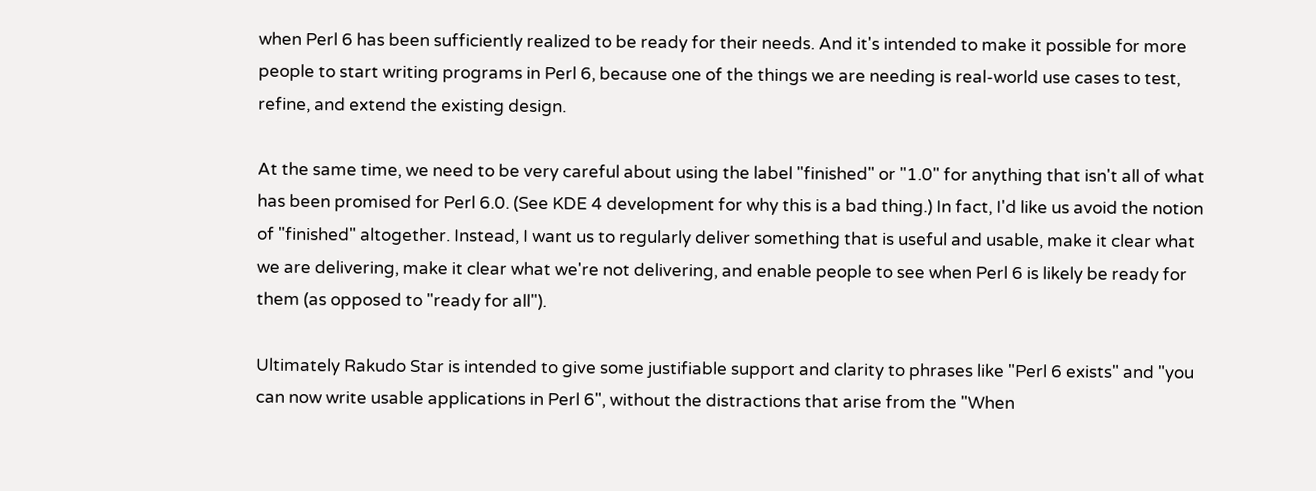when Perl 6 has been sufficiently realized to be ready for their needs. And it's intended to make it possible for more people to start writing programs in Perl 6, because one of the things we are needing is real-world use cases to test, refine, and extend the existing design.

At the same time, we need to be very careful about using the label "finished" or "1.0" for anything that isn't all of what has been promised for Perl 6.0. (See KDE 4 development for why this is a bad thing.) In fact, I'd like us avoid the notion of "finished" altogether. Instead, I want us to regularly deliver something that is useful and usable, make it clear what we are delivering, make it clear what we're not delivering, and enable people to see when Perl 6 is likely be ready for them (as opposed to "ready for all").

Ultimately Rakudo Star is intended to give some justifiable support and clarity to phrases like "Perl 6 exists" and "you can now write usable applications in Perl 6", without the distractions that arise from the "When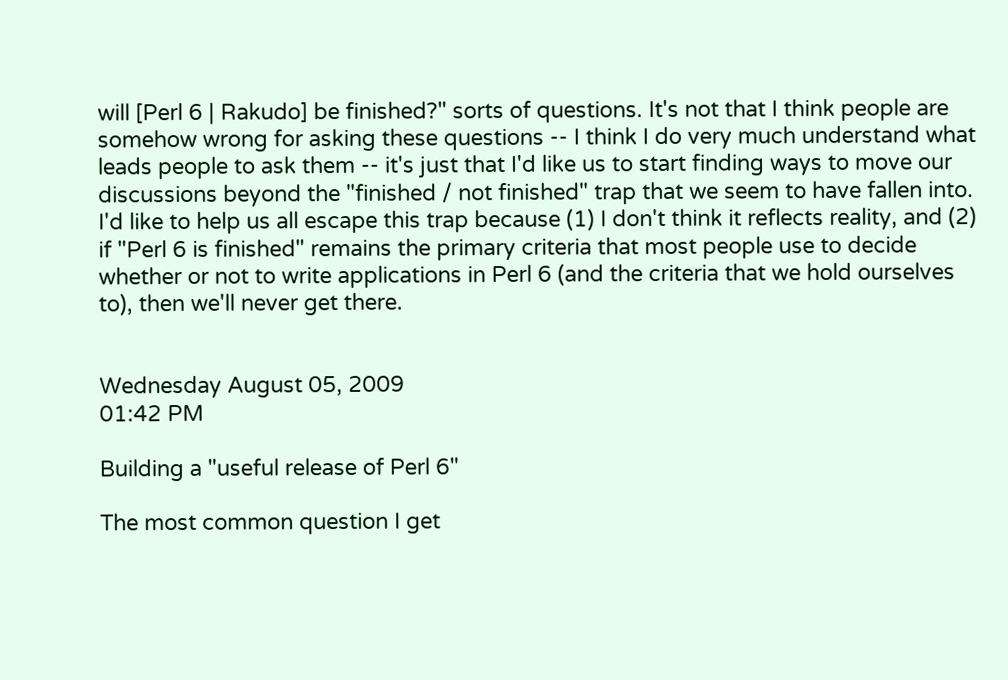will [Perl 6 | Rakudo] be finished?" sorts of questions. It's not that I think people are somehow wrong for asking these questions -- I think I do very much understand what leads people to ask them -- it's just that I'd like us to start finding ways to move our discussions beyond the "finished / not finished" trap that we seem to have fallen into. I'd like to help us all escape this trap because (1) I don't think it reflects reality, and (2) if "Perl 6 is finished" remains the primary criteria that most people use to decide whether or not to write applications in Perl 6 (and the criteria that we hold ourselves to), then we'll never get there.


Wednesday August 05, 2009
01:42 PM

Building a "useful release of Perl 6"

The most common question I get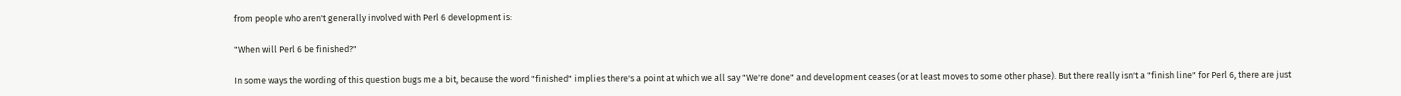from people who aren't generally involved with Perl 6 development is:

"When will Perl 6 be finished?"

In some ways the wording of this question bugs me a bit, because the word "finished" implies there's a point at which we all say "We're done" and development ceases (or at least moves to some other phase). But there really isn't a "finish line" for Perl 6, there are just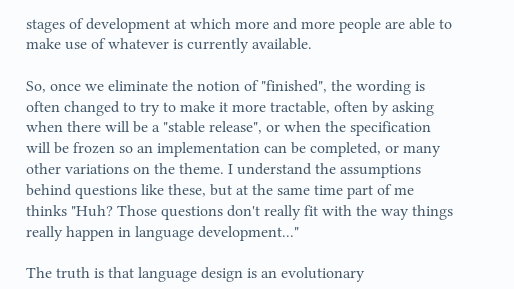stages of development at which more and more people are able to make use of whatever is currently available.

So, once we eliminate the notion of "finished", the wording is often changed to try to make it more tractable, often by asking when there will be a "stable release", or when the specification will be frozen so an implementation can be completed, or many other variations on the theme. I understand the assumptions behind questions like these, but at the same time part of me thinks "Huh? Those questions don't really fit with the way things really happen in language development..."

The truth is that language design is an evolutionary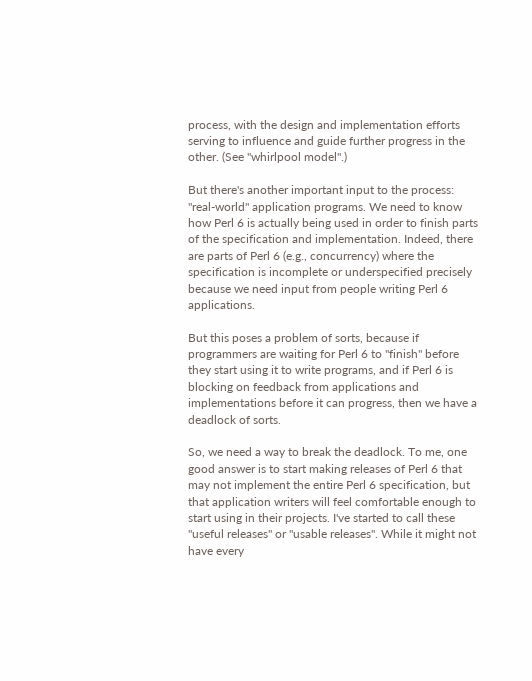process, with the design and implementation efforts serving to influence and guide further progress in the other. (See "whirlpool model".)

But there's another important input to the process: "real-world" application programs. We need to know how Perl 6 is actually being used in order to finish parts of the specification and implementation. Indeed, there are parts of Perl 6 (e.g., concurrency) where the specification is incomplete or underspecified precisely because we need input from people writing Perl 6 applications.

But this poses a problem of sorts, because if programmers are waiting for Perl 6 to "finish" before they start using it to write programs, and if Perl 6 is blocking on feedback from applications and implementations before it can progress, then we have a deadlock of sorts.

So, we need a way to break the deadlock. To me, one good answer is to start making releases of Perl 6 that may not implement the entire Perl 6 specification, but that application writers will feel comfortable enough to start using in their projects. I've started to call these "useful releases" or "usable releases". While it might not have every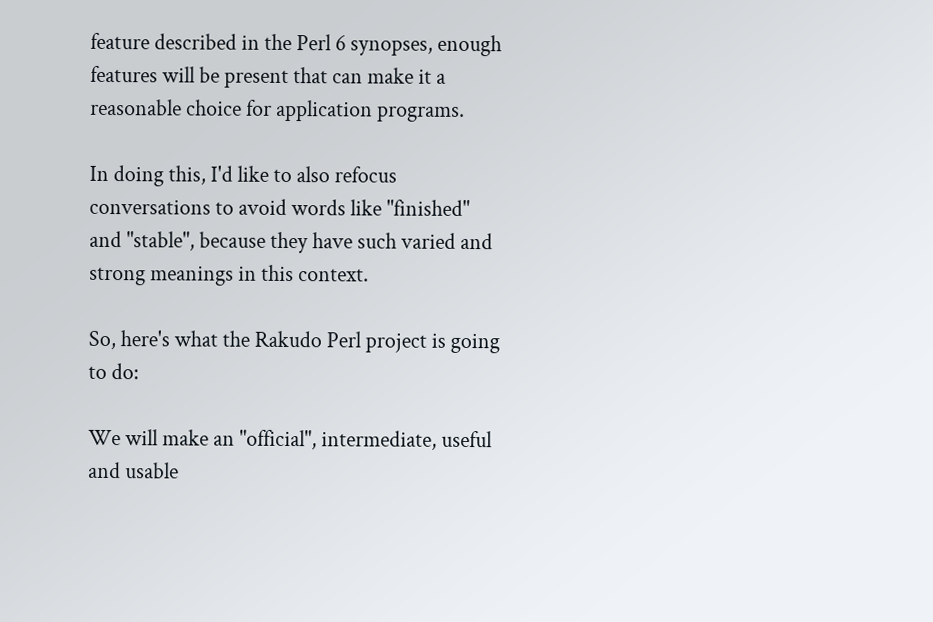feature described in the Perl 6 synopses, enough features will be present that can make it a reasonable choice for application programs.

In doing this, I'd like to also refocus conversations to avoid words like "finished" and "stable", because they have such varied and strong meanings in this context.

So, here's what the Rakudo Perl project is going to do:

We will make an "official", intermediate, useful and usable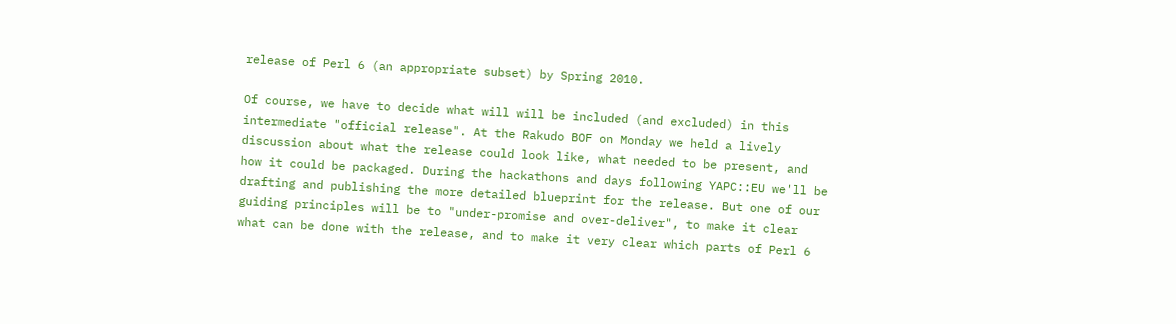release of Perl 6 (an appropriate subset) by Spring 2010.

Of course, we have to decide what will will be included (and excluded) in this intermediate "official release". At the Rakudo BOF on Monday we held a lively discussion about what the release could look like, what needed to be present, and how it could be packaged. During the hackathons and days following YAPC::EU we'll be drafting and publishing the more detailed blueprint for the release. But one of our guiding principles will be to "under-promise and over-deliver", to make it clear what can be done with the release, and to make it very clear which parts of Perl 6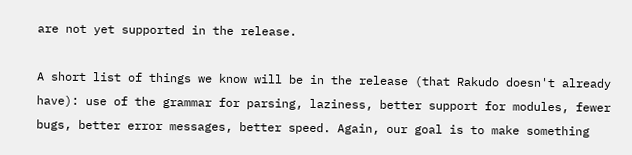are not yet supported in the release.

A short list of things we know will be in the release (that Rakudo doesn't already have): use of the grammar for parsing, laziness, better support for modules, fewer bugs, better error messages, better speed. Again, our goal is to make something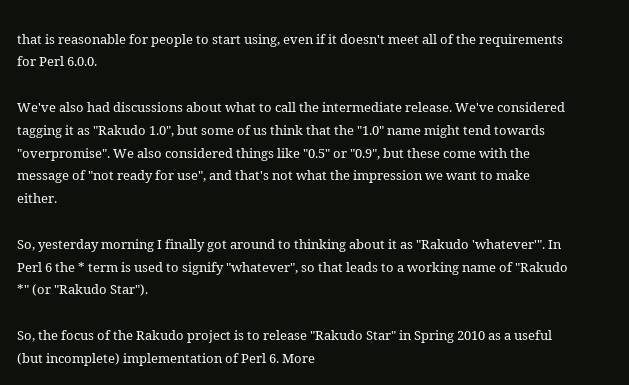that is reasonable for people to start using, even if it doesn't meet all of the requirements for Perl 6.0.0.

We've also had discussions about what to call the intermediate release. We've considered tagging it as "Rakudo 1.0", but some of us think that the "1.0" name might tend towards "overpromise". We also considered things like "0.5" or "0.9", but these come with the message of "not ready for use", and that's not what the impression we want to make either.

So, yesterday morning I finally got around to thinking about it as "Rakudo 'whatever'". In Perl 6 the * term is used to signify "whatever", so that leads to a working name of "Rakudo *" (or "Rakudo Star").

So, the focus of the Rakudo project is to release "Rakudo Star" in Spring 2010 as a useful (but incomplete) implementation of Perl 6. More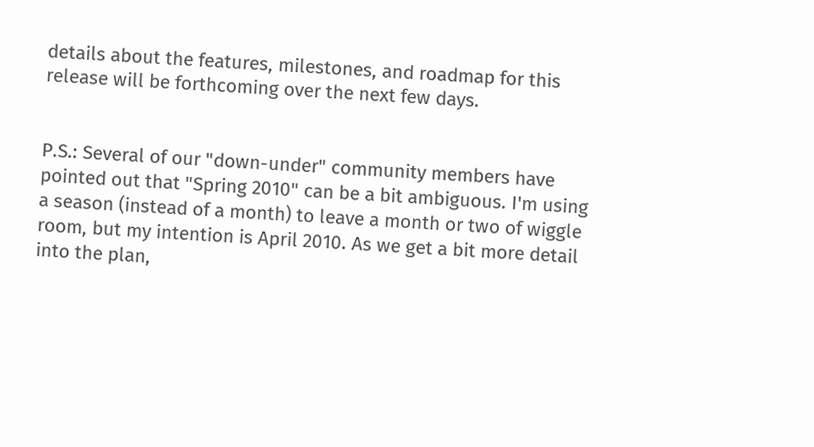details about the features, milestones, and roadmap for this release will be forthcoming over the next few days.


P.S.: Several of our "down-under" community members have pointed out that "Spring 2010" can be a bit ambiguous. I'm using a season (instead of a month) to leave a month or two of wiggle room, but my intention is April 2010. As we get a bit more detail into the plan,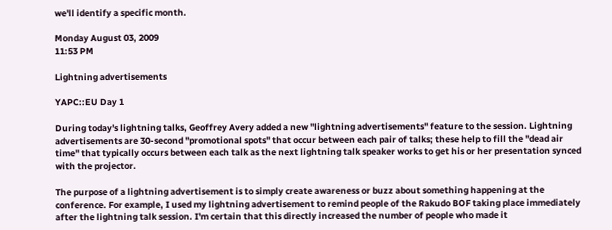we'll identify a specific month.

Monday August 03, 2009
11:53 PM

Lightning advertisements

YAPC::EU Day 1

During today's lightning talks, Geoffrey Avery added a new "lightning advertisements" feature to the session. Lightning advertisements are 30-second "promotional spots" that occur between each pair of talks; these help to fill the "dead air time" that typically occurs between each talk as the next lightning talk speaker works to get his or her presentation synced with the projector.

The purpose of a lightning advertisement is to simply create awareness or buzz about something happening at the conference. For example, I used my lightning advertisement to remind people of the Rakudo BOF taking place immediately after the lightning talk session. I'm certain that this directly increased the number of people who made it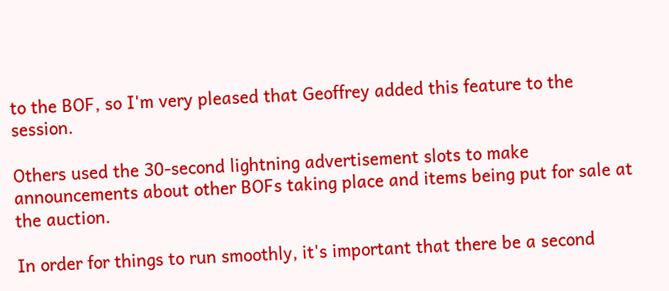to the BOF, so I'm very pleased that Geoffrey added this feature to the session.

Others used the 30-second lightning advertisement slots to make announcements about other BOFs taking place and items being put for sale at the auction.

In order for things to run smoothly, it's important that there be a second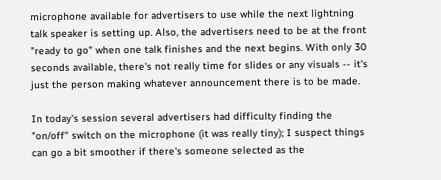microphone available for advertisers to use while the next lightning talk speaker is setting up. Also, the advertisers need to be at the front "ready to go" when one talk finishes and the next begins. With only 30 seconds available, there's not really time for slides or any visuals -- it's just the person making whatever announcement there is to be made.

In today's session several advertisers had difficulty finding the "on/off" switch on the microphone (it was really tiny); I suspect things can go a bit smoother if there's someone selected as the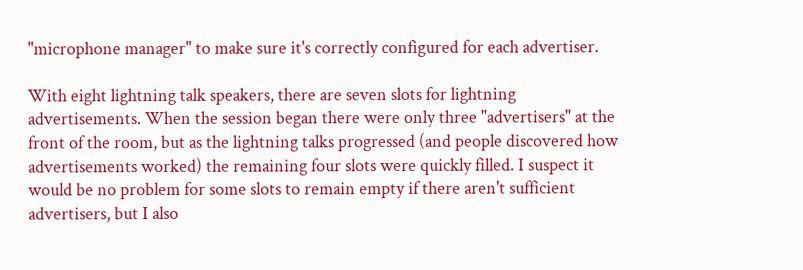"microphone manager" to make sure it's correctly configured for each advertiser.

With eight lightning talk speakers, there are seven slots for lightning advertisements. When the session began there were only three "advertisers" at the front of the room, but as the lightning talks progressed (and people discovered how advertisements worked) the remaining four slots were quickly filled. I suspect it would be no problem for some slots to remain empty if there aren't sufficient advertisers, but I also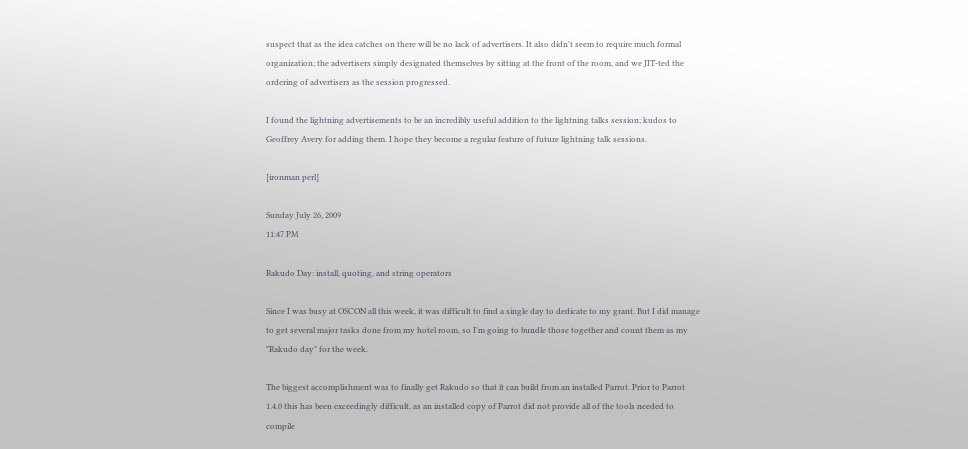suspect that as the idea catches on there will be no lack of advertisers. It also didn't seem to require much formal organization; the advertisers simply designated themselves by sitting at the front of the room, and we JIT-ted the ordering of advertisers as the session progressed.

I found the lightning advertisements to be an incredibly useful addition to the lightning talks session; kudos to Geoffrey Avery for adding them. I hope they become a regular feature of future lightning talk sessions.

[ironman perl]

Sunday July 26, 2009
11:47 PM

Rakudo Day: install, quoting, and string operators

Since I was busy at OSCON all this week, it was difficult to find a single day to dedicate to my grant. But I did manage to get several major tasks done from my hotel room, so I'm going to bundle those together and count them as my "Rakudo day" for the week.

The biggest accomplishment was to finally get Rakudo so that it can build from an installed Parrot. Prior to Parrot 1.4.0 this has been exceedingly difficult, as an installed copy of Parrot did not provide all of the tools needed to compile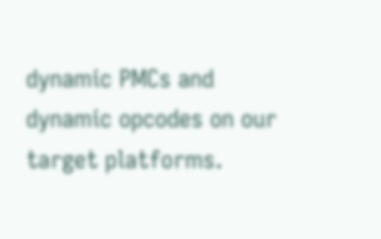dynamic PMCs and dynamic opcodes on our target platforms.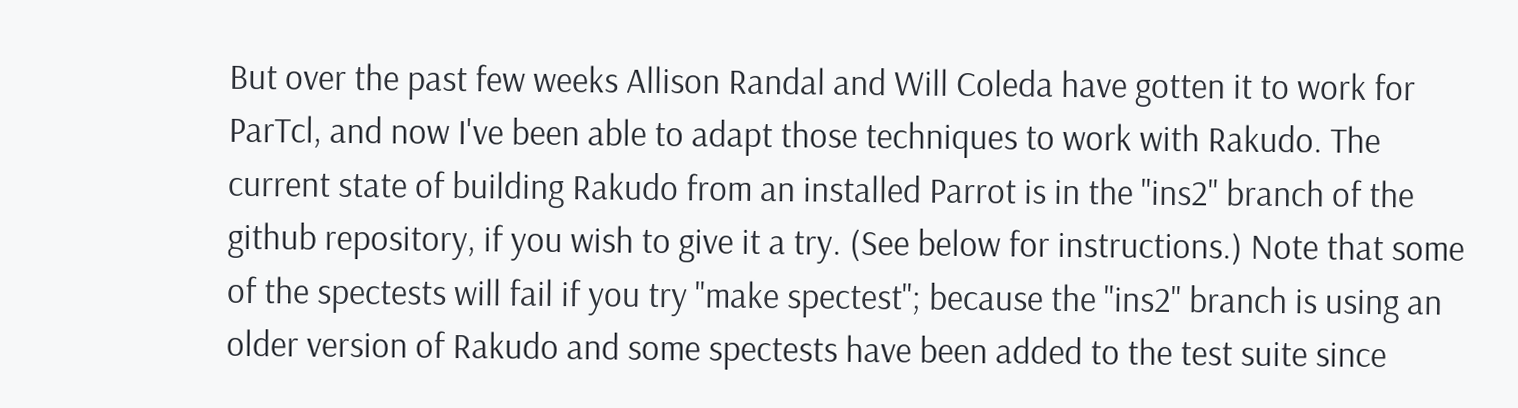But over the past few weeks Allison Randal and Will Coleda have gotten it to work for ParTcl, and now I've been able to adapt those techniques to work with Rakudo. The current state of building Rakudo from an installed Parrot is in the "ins2" branch of the github repository, if you wish to give it a try. (See below for instructions.) Note that some of the spectests will fail if you try "make spectest"; because the "ins2" branch is using an older version of Rakudo and some spectests have been added to the test suite since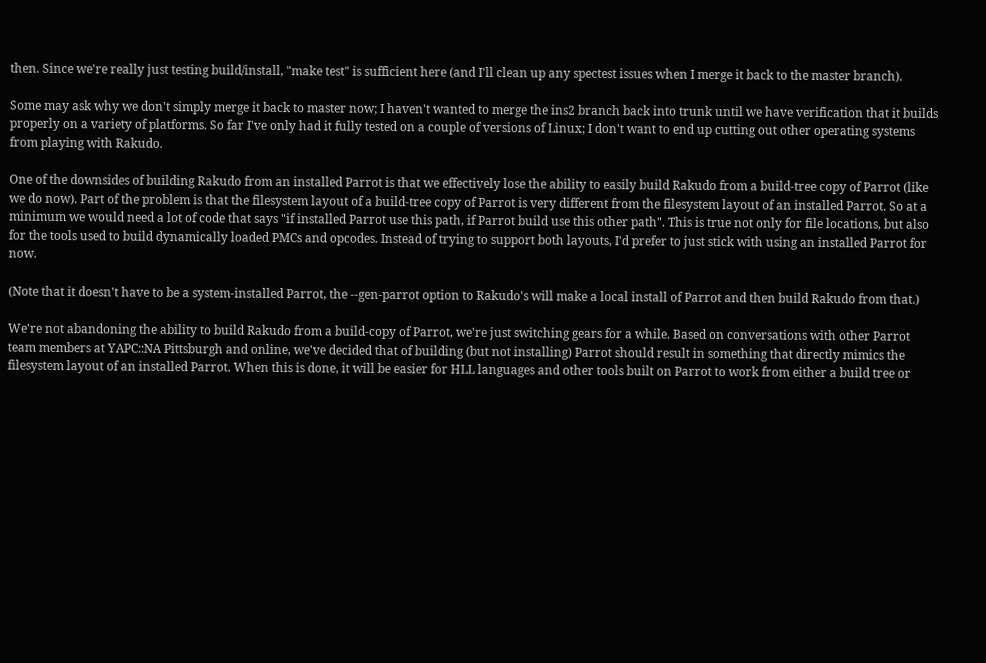then. Since we're really just testing build/install, "make test" is sufficient here (and I'll clean up any spectest issues when I merge it back to the master branch).

Some may ask why we don't simply merge it back to master now; I haven't wanted to merge the ins2 branch back into trunk until we have verification that it builds properly on a variety of platforms. So far I've only had it fully tested on a couple of versions of Linux; I don't want to end up cutting out other operating systems from playing with Rakudo.

One of the downsides of building Rakudo from an installed Parrot is that we effectively lose the ability to easily build Rakudo from a build-tree copy of Parrot (like we do now). Part of the problem is that the filesystem layout of a build-tree copy of Parrot is very different from the filesystem layout of an installed Parrot. So at a minimum we would need a lot of code that says "if installed Parrot use this path, if Parrot build use this other path". This is true not only for file locations, but also for the tools used to build dynamically loaded PMCs and opcodes. Instead of trying to support both layouts, I'd prefer to just stick with using an installed Parrot for now.

(Note that it doesn't have to be a system-installed Parrot, the --gen-parrot option to Rakudo's will make a local install of Parrot and then build Rakudo from that.)

We're not abandoning the ability to build Rakudo from a build-copy of Parrot, we're just switching gears for a while. Based on conversations with other Parrot team members at YAPC::NA Pittsburgh and online, we've decided that of building (but not installing) Parrot should result in something that directly mimics the filesystem layout of an installed Parrot. When this is done, it will be easier for HLL languages and other tools built on Parrot to work from either a build tree or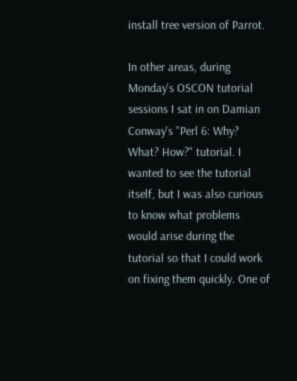install tree version of Parrot.

In other areas, during Monday's OSCON tutorial sessions I sat in on Damian Conway's "Perl 6: Why? What? How?" tutorial. I wanted to see the tutorial itself, but I was also curious to know what problems would arise during the tutorial so that I could work on fixing them quickly. One of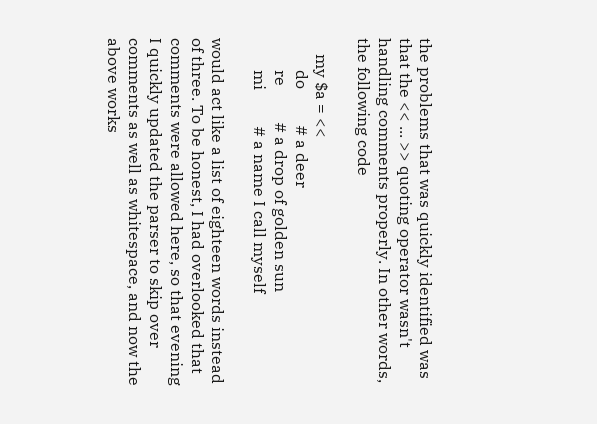the problems that was quickly identified was that the << ... >> quoting operator wasn't handling comments properly. In other words, the following code

    my $a = <<
        do         # a deer
        re         # a drop of golden sun
        mi         # a name I call myself

would act like a list of eighteen words instead of three. To be honest, I had overlooked that comments were allowed here, so that evening I quickly updated the parser to skip over comments as well as whitespace, and now the above works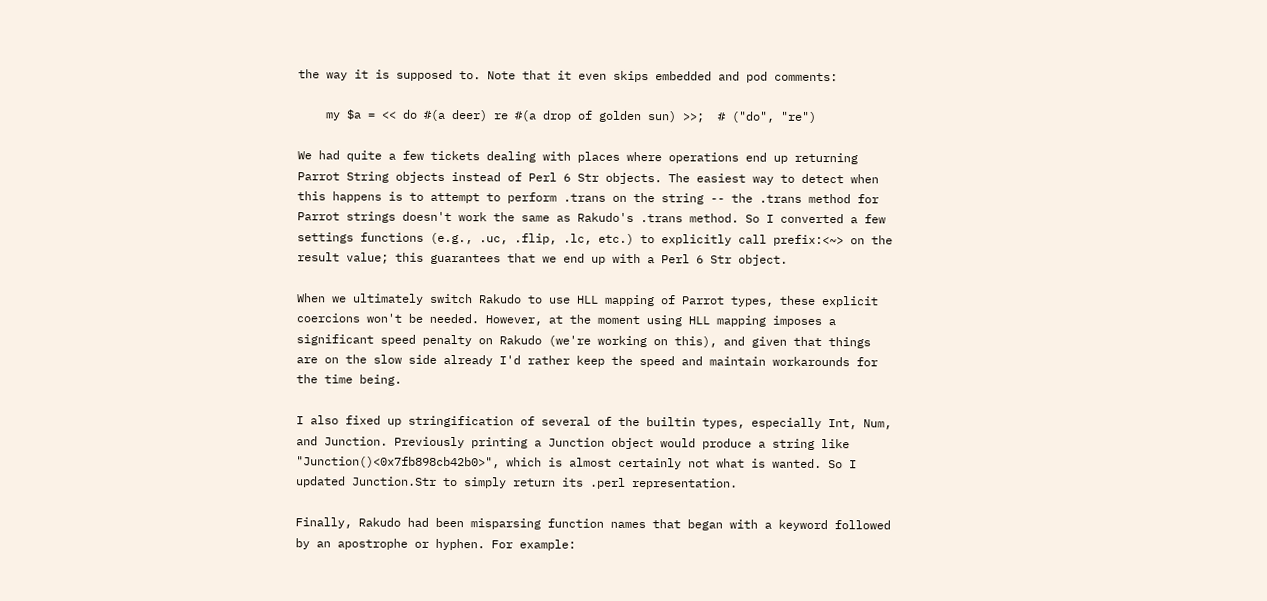the way it is supposed to. Note that it even skips embedded and pod comments:

    my $a = << do #(a deer) re #(a drop of golden sun) >>;  # ("do", "re")

We had quite a few tickets dealing with places where operations end up returning Parrot String objects instead of Perl 6 Str objects. The easiest way to detect when this happens is to attempt to perform .trans on the string -- the .trans method for Parrot strings doesn't work the same as Rakudo's .trans method. So I converted a few settings functions (e.g., .uc, .flip, .lc, etc.) to explicitly call prefix:<~> on the result value; this guarantees that we end up with a Perl 6 Str object.

When we ultimately switch Rakudo to use HLL mapping of Parrot types, these explicit coercions won't be needed. However, at the moment using HLL mapping imposes a significant speed penalty on Rakudo (we're working on this), and given that things are on the slow side already I'd rather keep the speed and maintain workarounds for the time being.

I also fixed up stringification of several of the builtin types, especially Int, Num, and Junction. Previously printing a Junction object would produce a string like "Junction()<0x7fb898cb42b0>", which is almost certainly not what is wanted. So I updated Junction.Str to simply return its .perl representation.

Finally, Rakudo had been misparsing function names that began with a keyword followed by an apostrophe or hyphen. For example: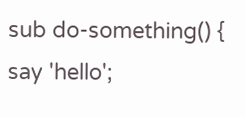sub do-something() { say 'hello';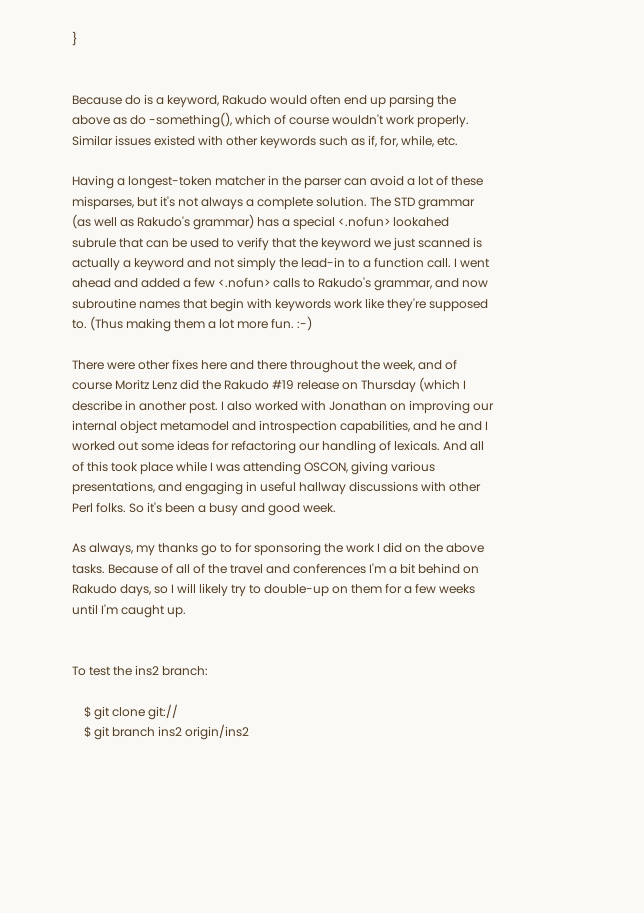}


Because do is a keyword, Rakudo would often end up parsing the above as do -something(), which of course wouldn't work properly. Similar issues existed with other keywords such as if, for, while, etc.

Having a longest-token matcher in the parser can avoid a lot of these misparses, but it's not always a complete solution. The STD grammar (as well as Rakudo's grammar) has a special <.nofun> lookahed subrule that can be used to verify that the keyword we just scanned is actually a keyword and not simply the lead-in to a function call. I went ahead and added a few <.nofun> calls to Rakudo's grammar, and now subroutine names that begin with keywords work like they're supposed to. (Thus making them a lot more fun. :-)

There were other fixes here and there throughout the week, and of course Moritz Lenz did the Rakudo #19 release on Thursday (which I describe in another post. I also worked with Jonathan on improving our internal object metamodel and introspection capabilities, and he and I worked out some ideas for refactoring our handling of lexicals. And all of this took place while I was attending OSCON, giving various presentations, and engaging in useful hallway discussions with other Perl folks. So it's been a busy and good week.

As always, my thanks go to for sponsoring the work I did on the above tasks. Because of all of the travel and conferences I'm a bit behind on Rakudo days, so I will likely try to double-up on them for a few weeks until I'm caught up.


To test the ins2 branch:

    $ git clone git://
    $ git branch ins2 origin/ins2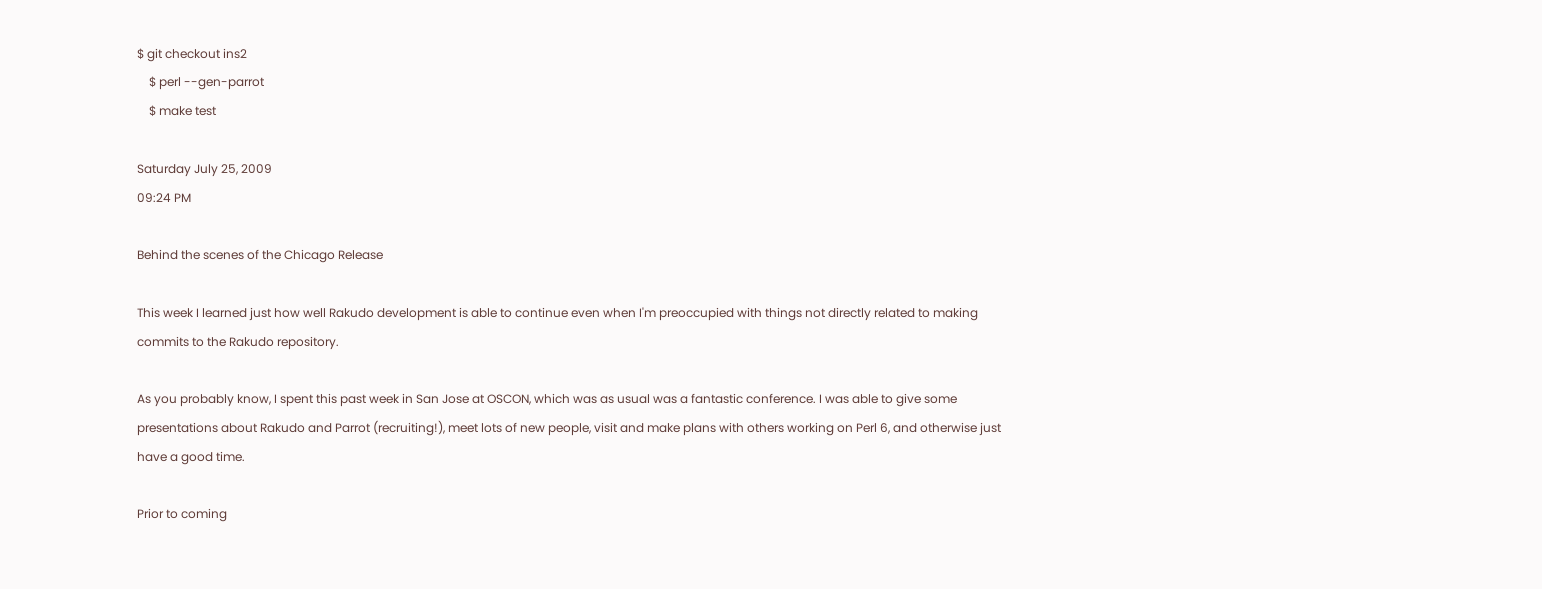$ git checkout ins2
    $ perl --gen-parrot
    $ make test

Saturday July 25, 2009
09:24 PM

Behind the scenes of the Chicago Release

This week I learned just how well Rakudo development is able to continue even when I'm preoccupied with things not directly related to making commits to the Rakudo repository.

As you probably know, I spent this past week in San Jose at OSCON, which was as usual was a fantastic conference. I was able to give some presentations about Rakudo and Parrot (recruiting!), meet lots of new people, visit and make plans with others working on Perl 6, and otherwise just have a good time.

Prior to coming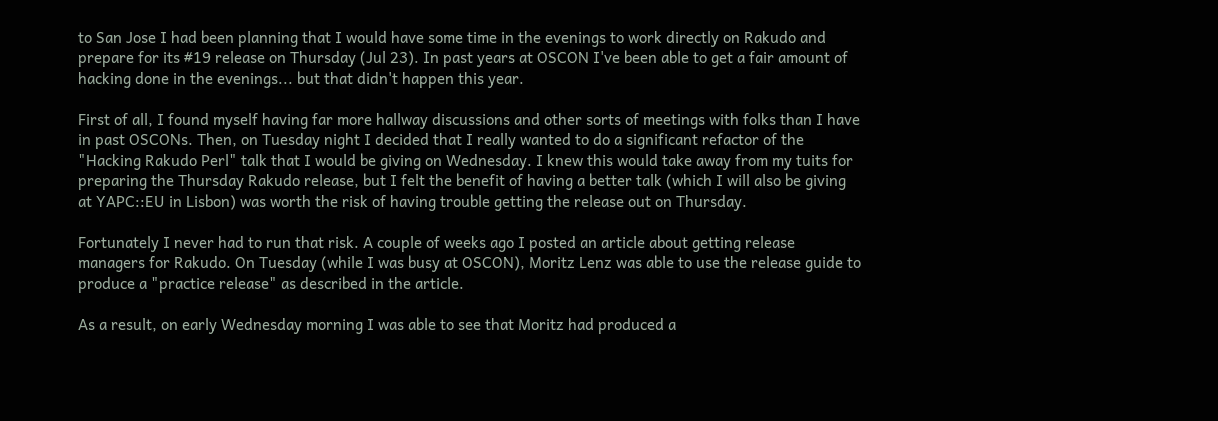to San Jose I had been planning that I would have some time in the evenings to work directly on Rakudo and prepare for its #19 release on Thursday (Jul 23). In past years at OSCON I've been able to get a fair amount of hacking done in the evenings... but that didn't happen this year.

First of all, I found myself having far more hallway discussions and other sorts of meetings with folks than I have in past OSCONs. Then, on Tuesday night I decided that I really wanted to do a significant refactor of the "Hacking Rakudo Perl" talk that I would be giving on Wednesday. I knew this would take away from my tuits for preparing the Thursday Rakudo release, but I felt the benefit of having a better talk (which I will also be giving at YAPC::EU in Lisbon) was worth the risk of having trouble getting the release out on Thursday.

Fortunately I never had to run that risk. A couple of weeks ago I posted an article about getting release managers for Rakudo. On Tuesday (while I was busy at OSCON), Moritz Lenz was able to use the release guide to produce a "practice release" as described in the article.

As a result, on early Wednesday morning I was able to see that Moritz had produced a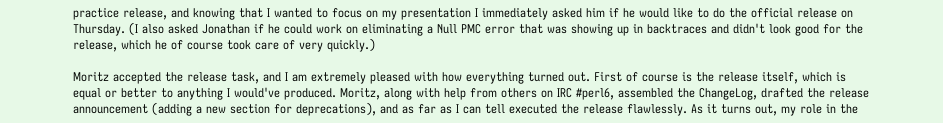practice release, and knowing that I wanted to focus on my presentation I immediately asked him if he would like to do the official release on Thursday. (I also asked Jonathan if he could work on eliminating a Null PMC error that was showing up in backtraces and didn't look good for the release, which he of course took care of very quickly.)

Moritz accepted the release task, and I am extremely pleased with how everything turned out. First of course is the release itself, which is equal or better to anything I would've produced. Moritz, along with help from others on IRC #perl6, assembled the ChangeLog, drafted the release announcement (adding a new section for deprecations), and as far as I can tell executed the release flawlessly. As it turns out, my role in the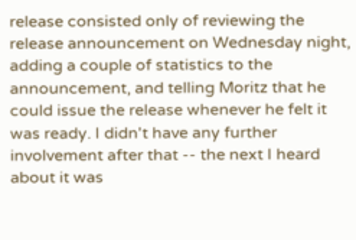release consisted only of reviewing the release announcement on Wednesday night, adding a couple of statistics to the announcement, and telling Moritz that he could issue the release whenever he felt it was ready. I didn't have any further involvement after that -- the next I heard about it was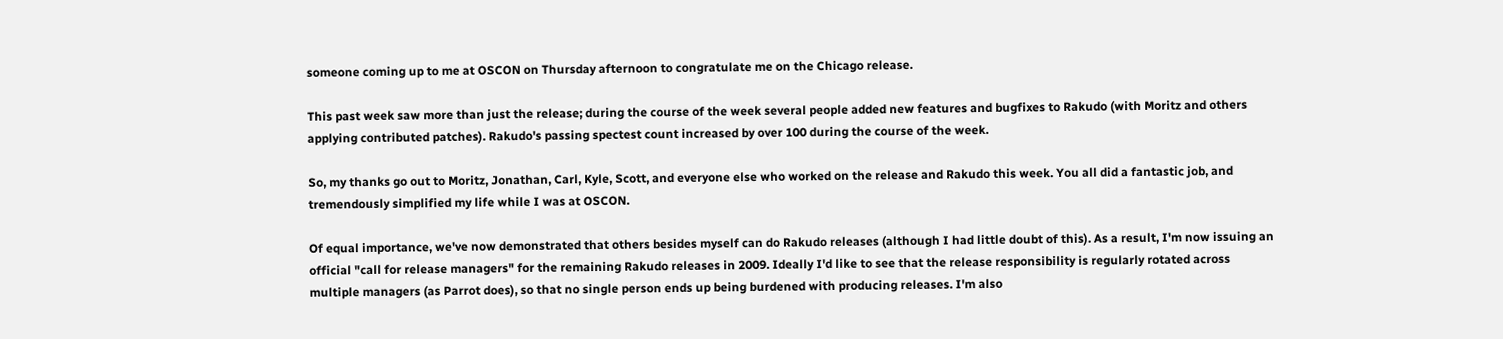someone coming up to me at OSCON on Thursday afternoon to congratulate me on the Chicago release.

This past week saw more than just the release; during the course of the week several people added new features and bugfixes to Rakudo (with Moritz and others applying contributed patches). Rakudo's passing spectest count increased by over 100 during the course of the week.

So, my thanks go out to Moritz, Jonathan, Carl, Kyle, Scott, and everyone else who worked on the release and Rakudo this week. You all did a fantastic job, and tremendously simplified my life while I was at OSCON.

Of equal importance, we've now demonstrated that others besides myself can do Rakudo releases (although I had little doubt of this). As a result, I'm now issuing an official "call for release managers" for the remaining Rakudo releases in 2009. Ideally I'd like to see that the release responsibility is regularly rotated across multiple managers (as Parrot does), so that no single person ends up being burdened with producing releases. I'm also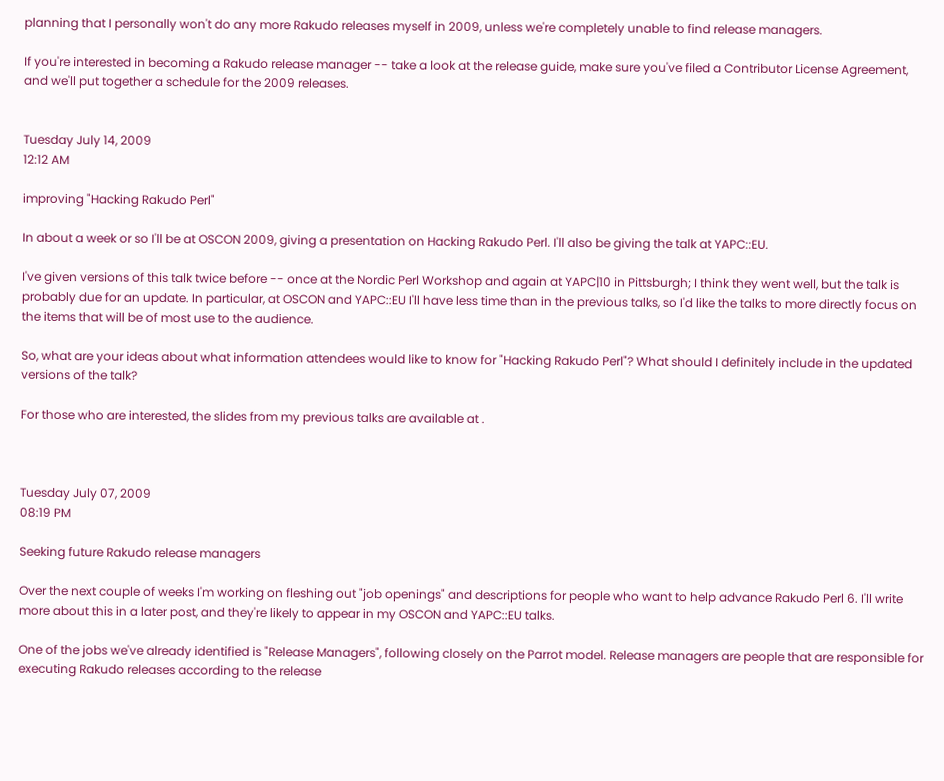planning that I personally won't do any more Rakudo releases myself in 2009, unless we're completely unable to find release managers.

If you're interested in becoming a Rakudo release manager -- take a look at the release guide, make sure you've filed a Contributor License Agreement, and we'll put together a schedule for the 2009 releases.


Tuesday July 14, 2009
12:12 AM

improving "Hacking Rakudo Perl"

In about a week or so I'll be at OSCON 2009, giving a presentation on Hacking Rakudo Perl. I'll also be giving the talk at YAPC::EU.

I've given versions of this talk twice before -- once at the Nordic Perl Workshop and again at YAPC|10 in Pittsburgh; I think they went well, but the talk is probably due for an update. In particular, at OSCON and YAPC::EU I'll have less time than in the previous talks, so I'd like the talks to more directly focus on the items that will be of most use to the audience.

So, what are your ideas about what information attendees would like to know for "Hacking Rakudo Perl"? What should I definitely include in the updated versions of the talk?

For those who are interested, the slides from my previous talks are available at .



Tuesday July 07, 2009
08:19 PM

Seeking future Rakudo release managers

Over the next couple of weeks I'm working on fleshing out "job openings" and descriptions for people who want to help advance Rakudo Perl 6. I'll write more about this in a later post, and they're likely to appear in my OSCON and YAPC::EU talks.

One of the jobs we've already identified is "Release Managers", following closely on the Parrot model. Release managers are people that are responsible for executing Rakudo releases according to the release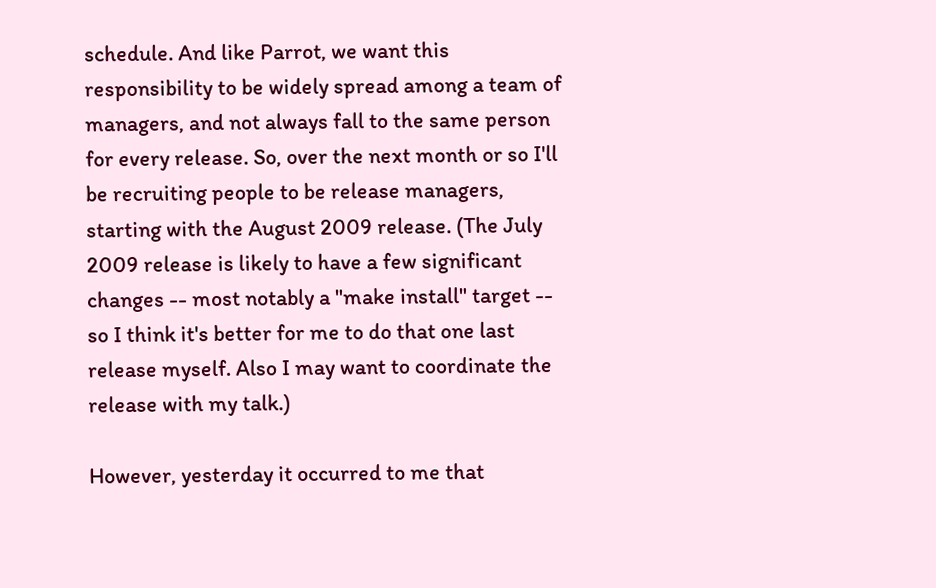schedule. And like Parrot, we want this responsibility to be widely spread among a team of managers, and not always fall to the same person for every release. So, over the next month or so I'll be recruiting people to be release managers, starting with the August 2009 release. (The July 2009 release is likely to have a few significant changes -- most notably a "make install" target -- so I think it's better for me to do that one last release myself. Also I may want to coordinate the release with my talk.)

However, yesterday it occurred to me that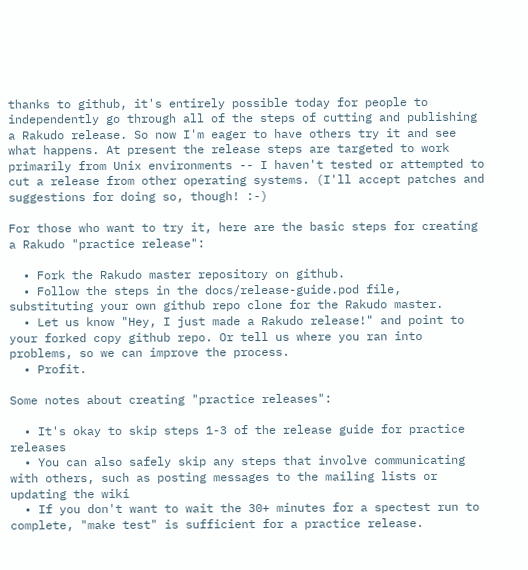thanks to github, it's entirely possible today for people to independently go through all of the steps of cutting and publishing a Rakudo release. So now I'm eager to have others try it and see what happens. At present the release steps are targeted to work primarily from Unix environments -- I haven't tested or attempted to cut a release from other operating systems. (I'll accept patches and suggestions for doing so, though! :-)

For those who want to try it, here are the basic steps for creating a Rakudo "practice release":

  • Fork the Rakudo master repository on github.
  • Follow the steps in the docs/release-guide.pod file, substituting your own github repo clone for the Rakudo master.
  • Let us know "Hey, I just made a Rakudo release!" and point to your forked copy github repo. Or tell us where you ran into problems, so we can improve the process.
  • Profit.

Some notes about creating "practice releases":

  • It's okay to skip steps 1-3 of the release guide for practice releases
  • You can also safely skip any steps that involve communicating with others, such as posting messages to the mailing lists or updating the wiki
  • If you don't want to wait the 30+ minutes for a spectest run to complete, "make test" is sufficient for a practice release.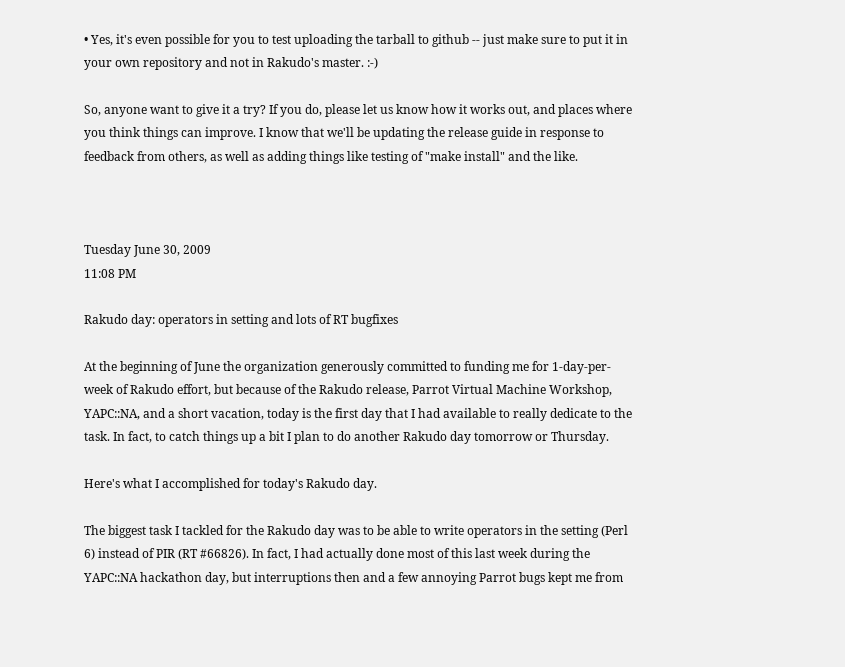• Yes, it's even possible for you to test uploading the tarball to github -- just make sure to put it in your own repository and not in Rakudo's master. :-)

So, anyone want to give it a try? If you do, please let us know how it works out, and places where you think things can improve. I know that we'll be updating the release guide in response to feedback from others, as well as adding things like testing of "make install" and the like.



Tuesday June 30, 2009
11:08 PM

Rakudo day: operators in setting and lots of RT bugfixes

At the beginning of June the organization generously committed to funding me for 1-day-per-week of Rakudo effort, but because of the Rakudo release, Parrot Virtual Machine Workshop, YAPC::NA, and a short vacation, today is the first day that I had available to really dedicate to the task. In fact, to catch things up a bit I plan to do another Rakudo day tomorrow or Thursday.

Here's what I accomplished for today's Rakudo day.

The biggest task I tackled for the Rakudo day was to be able to write operators in the setting (Perl 6) instead of PIR (RT #66826). In fact, I had actually done most of this last week during the YAPC::NA hackathon day, but interruptions then and a few annoying Parrot bugs kept me from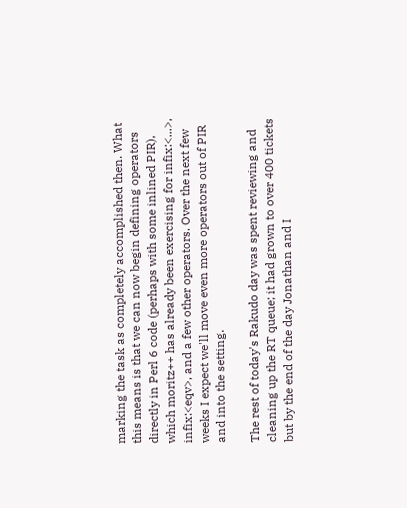marking the task as completely accomplished then. What this means is that we can now begin defining operators directly in Perl 6 code (perhaps with some inlined PIR), which moritz++ has already been exercising for infix:<...>, infix:<eqv>, and a few other operators. Over the next few weeks I expect we'll move even more operators out of PIR and into the setting.

The rest of today's Rakudo day was spent reviewing and cleaning up the RT queue; it had grown to over 400 tickets but by the end of the day Jonathan and I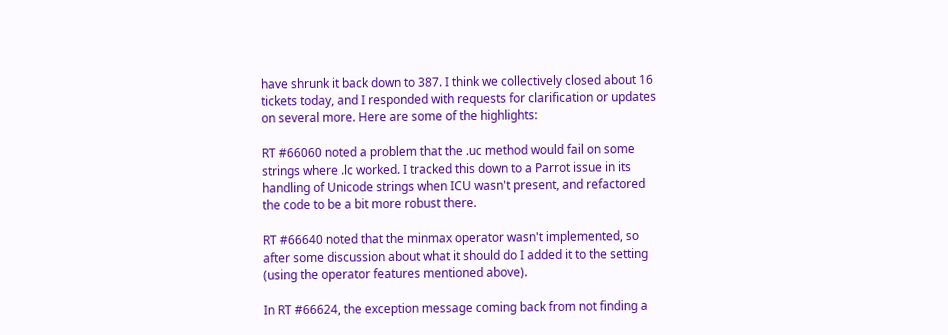have shrunk it back down to 387. I think we collectively closed about 16 tickets today, and I responded with requests for clarification or updates on several more. Here are some of the highlights:

RT #66060 noted a problem that the .uc method would fail on some strings where .lc worked. I tracked this down to a Parrot issue in its handling of Unicode strings when ICU wasn't present, and refactored the code to be a bit more robust there.

RT #66640 noted that the minmax operator wasn't implemented, so after some discussion about what it should do I added it to the setting (using the operator features mentioned above).

In RT #66624, the exception message coming back from not finding a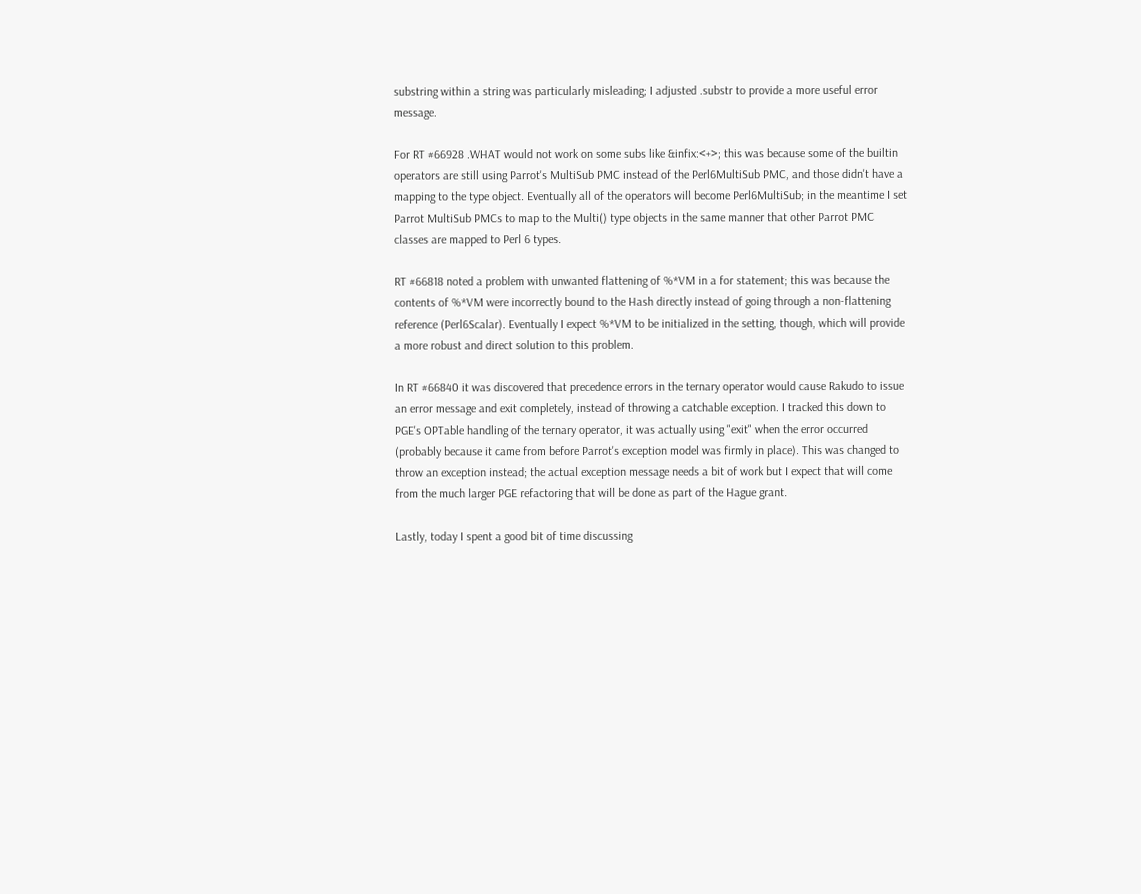substring within a string was particularly misleading; I adjusted .substr to provide a more useful error message.

For RT #66928 .WHAT would not work on some subs like &infix:<+>; this was because some of the builtin operators are still using Parrot's MultiSub PMC instead of the Perl6MultiSub PMC, and those didn't have a mapping to the type object. Eventually all of the operators will become Perl6MultiSub; in the meantime I set Parrot MultiSub PMCs to map to the Multi() type objects in the same manner that other Parrot PMC classes are mapped to Perl 6 types.

RT #66818 noted a problem with unwanted flattening of %*VM in a for statement; this was because the contents of %*VM were incorrectly bound to the Hash directly instead of going through a non-flattening reference (Perl6Scalar). Eventually I expect %*VM to be initialized in the setting, though, which will provide a more robust and direct solution to this problem.

In RT #66840 it was discovered that precedence errors in the ternary operator would cause Rakudo to issue an error message and exit completely, instead of throwing a catchable exception. I tracked this down to PGE's OPTable handling of the ternary operator, it was actually using "exit" when the error occurred (probably because it came from before Parrot's exception model was firmly in place). This was changed to throw an exception instead; the actual exception message needs a bit of work but I expect that will come from the much larger PGE refactoring that will be done as part of the Hague grant.

Lastly, today I spent a good bit of time discussing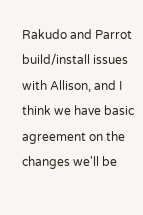Rakudo and Parrot build/install issues with Allison, and I think we have basic agreement on the changes we'll be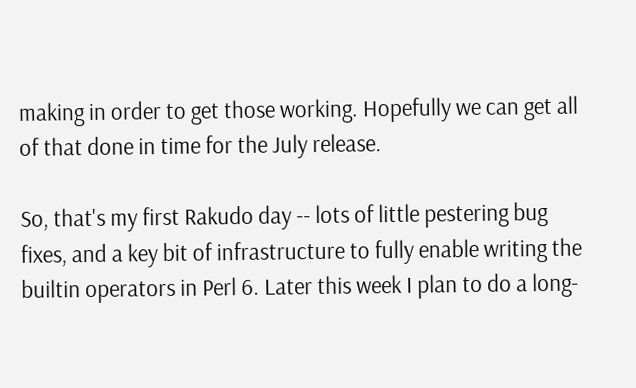making in order to get those working. Hopefully we can get all of that done in time for the July release.

So, that's my first Rakudo day -- lots of little pestering bug fixes, and a key bit of infrastructure to fully enable writing the builtin operators in Perl 6. Later this week I plan to do a long-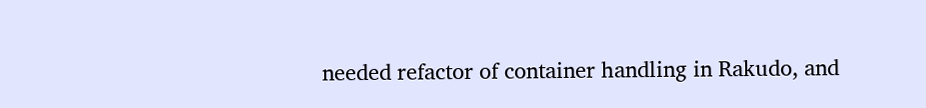needed refactor of container handling in Rakudo, and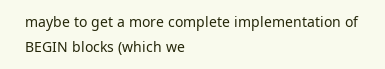maybe to get a more complete implementation of BEGIN blocks (which we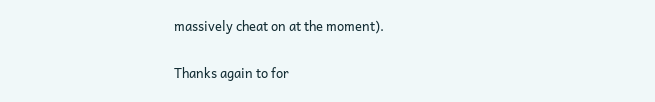massively cheat on at the moment).

Thanks again to for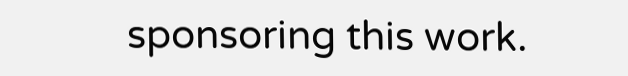sponsoring this work.